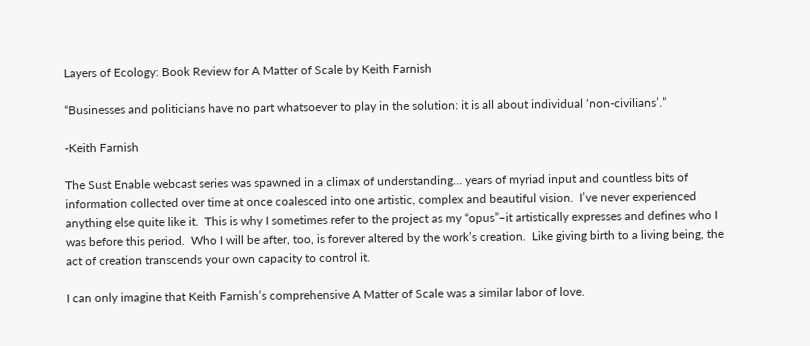Layers of Ecology: Book Review for A Matter of Scale by Keith Farnish

“Businesses and politicians have no part whatsoever to play in the solution: it is all about individual ‘non-civilians’.”

-Keith Farnish

The Sust Enable webcast series was spawned in a climax of understanding… years of myriad input and countless bits of information collected over time at once coalesced into one artistic, complex and beautiful vision.  I’ve never experienced anything else quite like it.  This is why I sometimes refer to the project as my “opus”–it artistically expresses and defines who I was before this period.  Who I will be after, too, is forever altered by the work’s creation.  Like giving birth to a living being, the act of creation transcends your own capacity to control it.

I can only imagine that Keith Farnish’s comprehensive A Matter of Scale was a similar labor of love.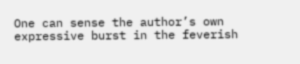One can sense the author’s own expressive burst in the feverish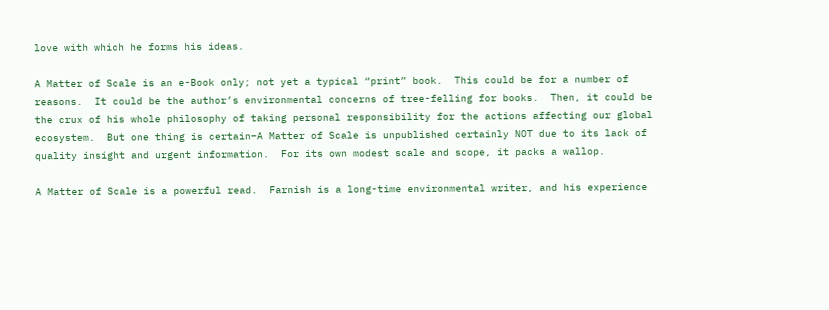love with which he forms his ideas.

A Matter of Scale is an e-Book only; not yet a typical “print” book.  This could be for a number of reasons.  It could be the author’s environmental concerns of tree-felling for books.  Then, it could be the crux of his whole philosophy of taking personal responsibility for the actions affecting our global ecosystem.  But one thing is certain–A Matter of Scale is unpublished certainly NOT due to its lack of quality insight and urgent information.  For its own modest scale and scope, it packs a wallop.

A Matter of Scale is a powerful read.  Farnish is a long-time environmental writer, and his experience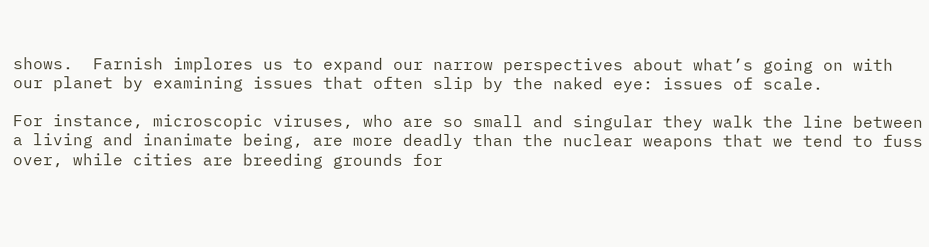shows.  Farnish implores us to expand our narrow perspectives about what’s going on with our planet by examining issues that often slip by the naked eye: issues of scale.

For instance, microscopic viruses, who are so small and singular they walk the line between a living and inanimate being, are more deadly than the nuclear weapons that we tend to fuss over, while cities are breeding grounds for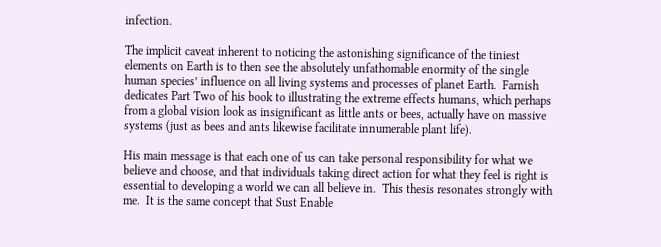infection.

The implicit caveat inherent to noticing the astonishing significance of the tiniest elements on Earth is to then see the absolutely unfathomable enormity of the single human species’ influence on all living systems and processes of planet Earth.  Farnish dedicates Part Two of his book to illustrating the extreme effects humans, which perhaps from a global vision look as insignificant as little ants or bees, actually have on massive systems (just as bees and ants likewise facilitate innumerable plant life).

His main message is that each one of us can take personal responsibility for what we believe and choose, and that individuals taking direct action for what they feel is right is essential to developing a world we can all believe in.  This thesis resonates strongly with me.  It is the same concept that Sust Enable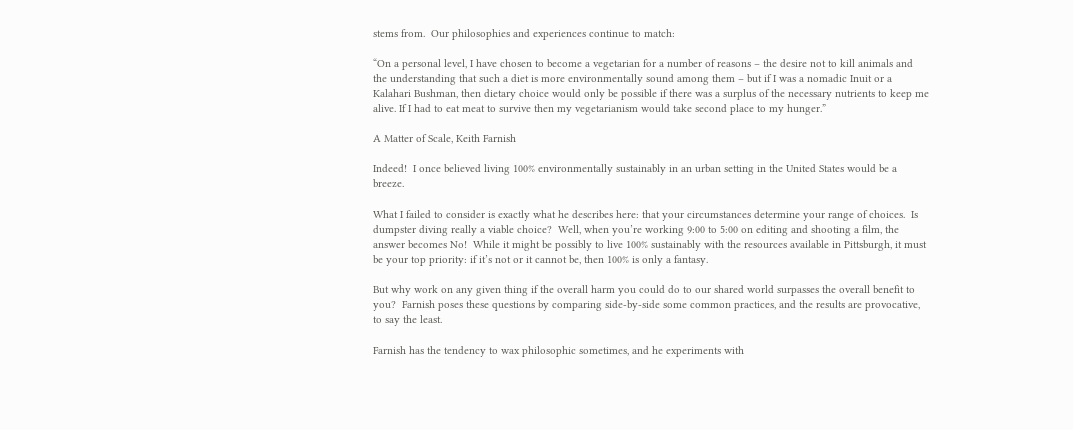stems from.  Our philosophies and experiences continue to match:

“On a personal level, I have chosen to become a vegetarian for a number of reasons – the desire not to kill animals and the understanding that such a diet is more environmentally sound among them – but if I was a nomadic Inuit or a Kalahari Bushman, then dietary choice would only be possible if there was a surplus of the necessary nutrients to keep me alive. If I had to eat meat to survive then my vegetarianism would take second place to my hunger.”

A Matter of Scale, Keith Farnish

Indeed!  I once believed living 100% environmentally sustainably in an urban setting in the United States would be a breeze.

What I failed to consider is exactly what he describes here: that your circumstances determine your range of choices.  Is dumpster diving really a viable choice?  Well, when you’re working 9:00 to 5:00 on editing and shooting a film, the answer becomes No!  While it might be possibly to live 100% sustainably with the resources available in Pittsburgh, it must be your top priority: if it’s not or it cannot be, then 100% is only a fantasy.

But why work on any given thing if the overall harm you could do to our shared world surpasses the overall benefit to you?  Farnish poses these questions by comparing side-by-side some common practices, and the results are provocative, to say the least.

Farnish has the tendency to wax philosophic sometimes, and he experiments with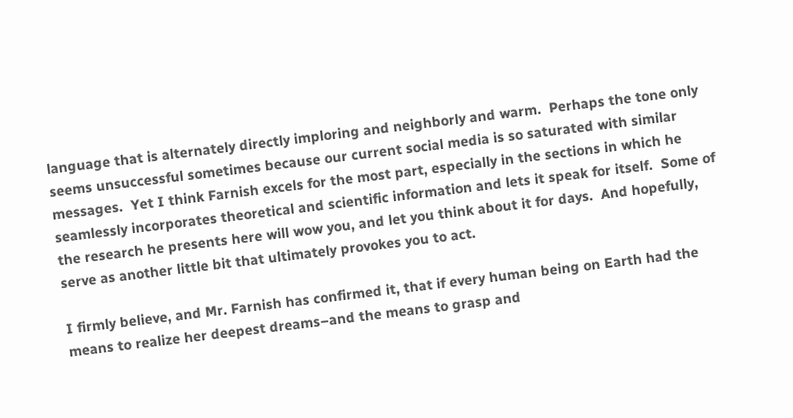language that is alternately directly imploring and neighborly and warm.  Perhaps the tone only seems unsuccessful sometimes because our current social media is so saturated with similar messages.  Yet I think Farnish excels for the most part, especially in the sections in which he seamlessly incorporates theoretical and scientific information and lets it speak for itself.  Some of the research he presents here will wow you, and let you think about it for days.  And hopefully, serve as another little bit that ultimately provokes you to act.

I firmly believe, and Mr. Farnish has confirmed it, that if every human being on Earth had the means to realize her deepest dreams–and the means to grasp and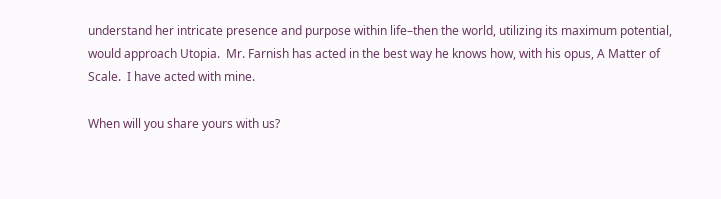understand her intricate presence and purpose within life–then the world, utilizing its maximum potential, would approach Utopia.  Mr. Farnish has acted in the best way he knows how, with his opus, A Matter of Scale.  I have acted with mine.

When will you share yours with us?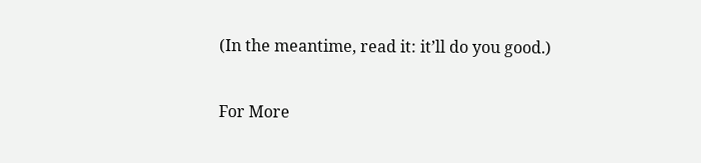(In the meantime, read it: it’ll do you good.)

For More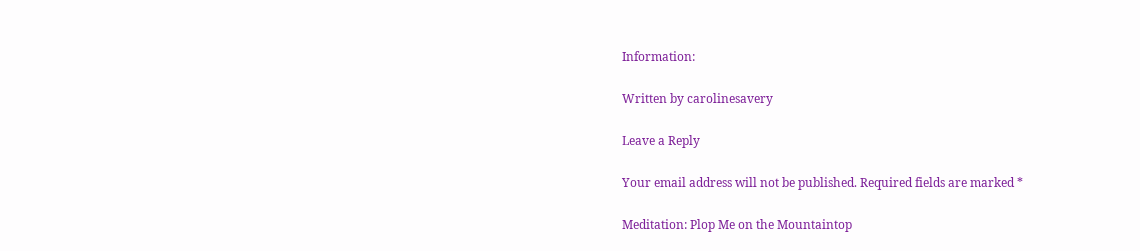Information:

Written by carolinesavery

Leave a Reply

Your email address will not be published. Required fields are marked *

Meditation: Plop Me on the Mountaintop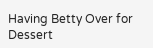Having Betty Over for Dessert